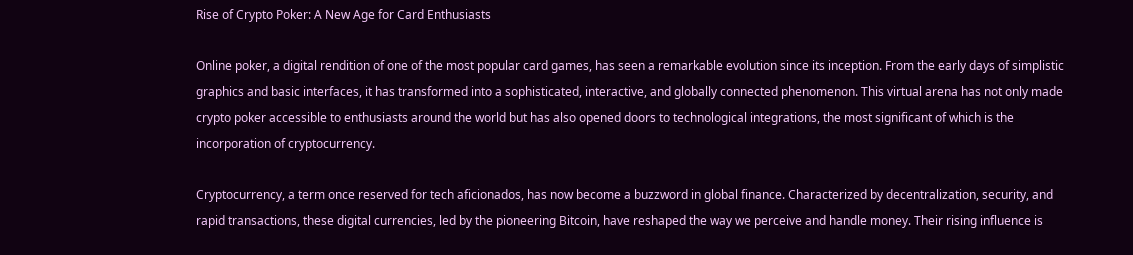Rise of Crypto Poker: A New Age for Card Enthusiasts

Online poker, a digital rendition of one of the most popular card games, has seen a remarkable evolution since its inception. From the early days of simplistic graphics and basic interfaces, it has transformed into a sophisticated, interactive, and globally connected phenomenon. This virtual arena has not only made crypto poker accessible to enthusiasts around the world but has also opened doors to technological integrations, the most significant of which is the incorporation of cryptocurrency.

Cryptocurrency, a term once reserved for tech aficionados, has now become a buzzword in global finance. Characterized by decentralization, security, and rapid transactions, these digital currencies, led by the pioneering Bitcoin, have reshaped the way we perceive and handle money. Their rising influence is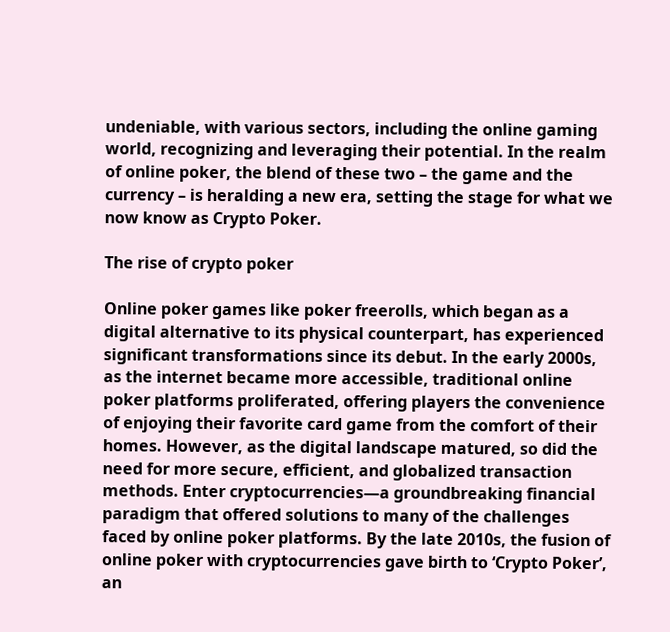undeniable, with various sectors, including the online gaming world, recognizing and leveraging their potential. In the realm of online poker, the blend of these two – the game and the currency – is heralding a new era, setting the stage for what we now know as Crypto Poker.

The rise of crypto poker

Online poker games like poker freerolls, which began as a digital alternative to its physical counterpart, has experienced significant transformations since its debut. In the early 2000s, as the internet became more accessible, traditional online poker platforms proliferated, offering players the convenience of enjoying their favorite card game from the comfort of their homes. However, as the digital landscape matured, so did the need for more secure, efficient, and globalized transaction methods. Enter cryptocurrencies—a groundbreaking financial paradigm that offered solutions to many of the challenges faced by online poker platforms. By the late 2010s, the fusion of online poker with cryptocurrencies gave birth to ‘Crypto Poker’, an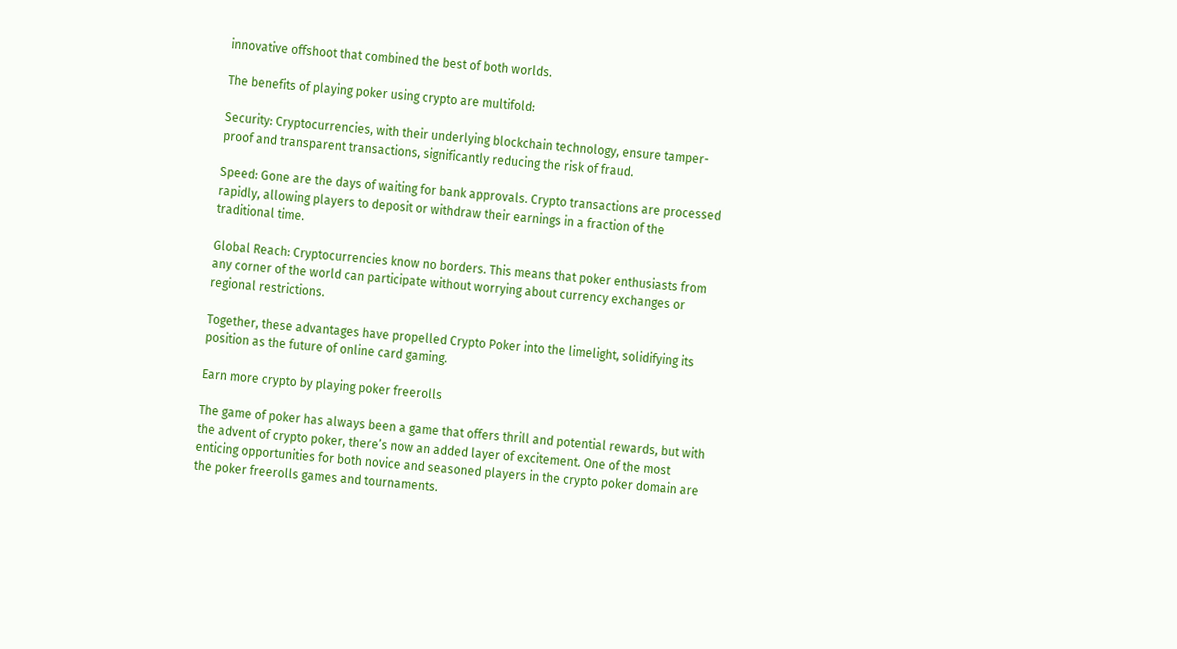innovative offshoot that combined the best of both worlds.

The benefits of playing poker using crypto are multifold:

Security: Cryptocurrencies, with their underlying blockchain technology, ensure tamper-proof and transparent transactions, significantly reducing the risk of fraud.

Speed: Gone are the days of waiting for bank approvals. Crypto transactions are processed rapidly, allowing players to deposit or withdraw their earnings in a fraction of the traditional time.

Global Reach: Cryptocurrencies know no borders. This means that poker enthusiasts from any corner of the world can participate without worrying about currency exchanges or regional restrictions.

Together, these advantages have propelled Crypto Poker into the limelight, solidifying its position as the future of online card gaming.

Earn more crypto by playing poker freerolls

The game of poker has always been a game that offers thrill and potential rewards, but with the advent of crypto poker, there’s now an added layer of excitement. One of the most enticing opportunities for both novice and seasoned players in the crypto poker domain are the poker freerolls games and tournaments.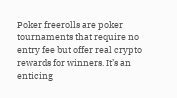Poker freerolls are poker tournaments that require no entry fee but offer real crypto rewards for winners. It’s an enticing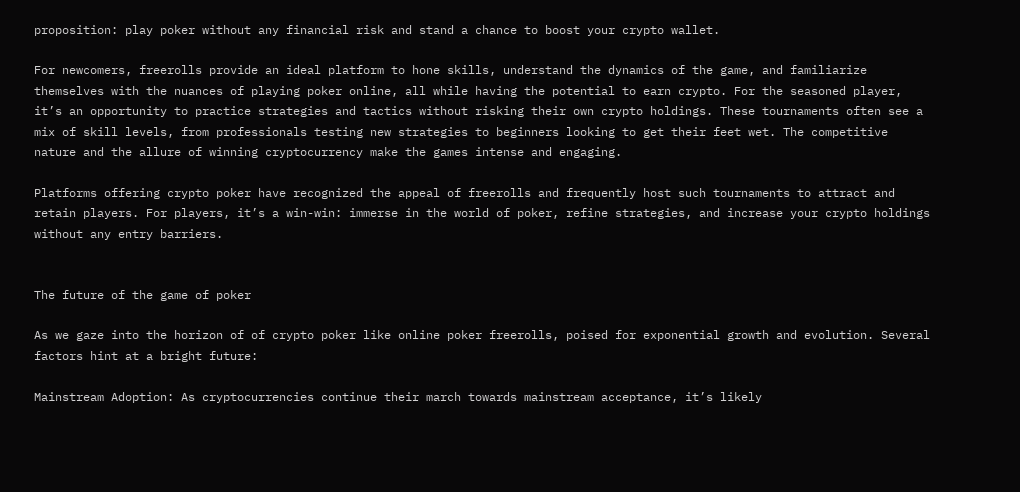proposition: play poker without any financial risk and stand a chance to boost your crypto wallet.

For newcomers, freerolls provide an ideal platform to hone skills, understand the dynamics of the game, and familiarize themselves with the nuances of playing poker online, all while having the potential to earn crypto. For the seasoned player, it’s an opportunity to practice strategies and tactics without risking their own crypto holdings. These tournaments often see a mix of skill levels, from professionals testing new strategies to beginners looking to get their feet wet. The competitive nature and the allure of winning cryptocurrency make the games intense and engaging.

Platforms offering crypto poker have recognized the appeal of freerolls and frequently host such tournaments to attract and retain players. For players, it’s a win-win: immerse in the world of poker, refine strategies, and increase your crypto holdings without any entry barriers.


The future of the game of poker

As we gaze into the horizon of of crypto poker like online poker freerolls, poised for exponential growth and evolution. Several factors hint at a bright future:

Mainstream Adoption: As cryptocurrencies continue their march towards mainstream acceptance, it’s likely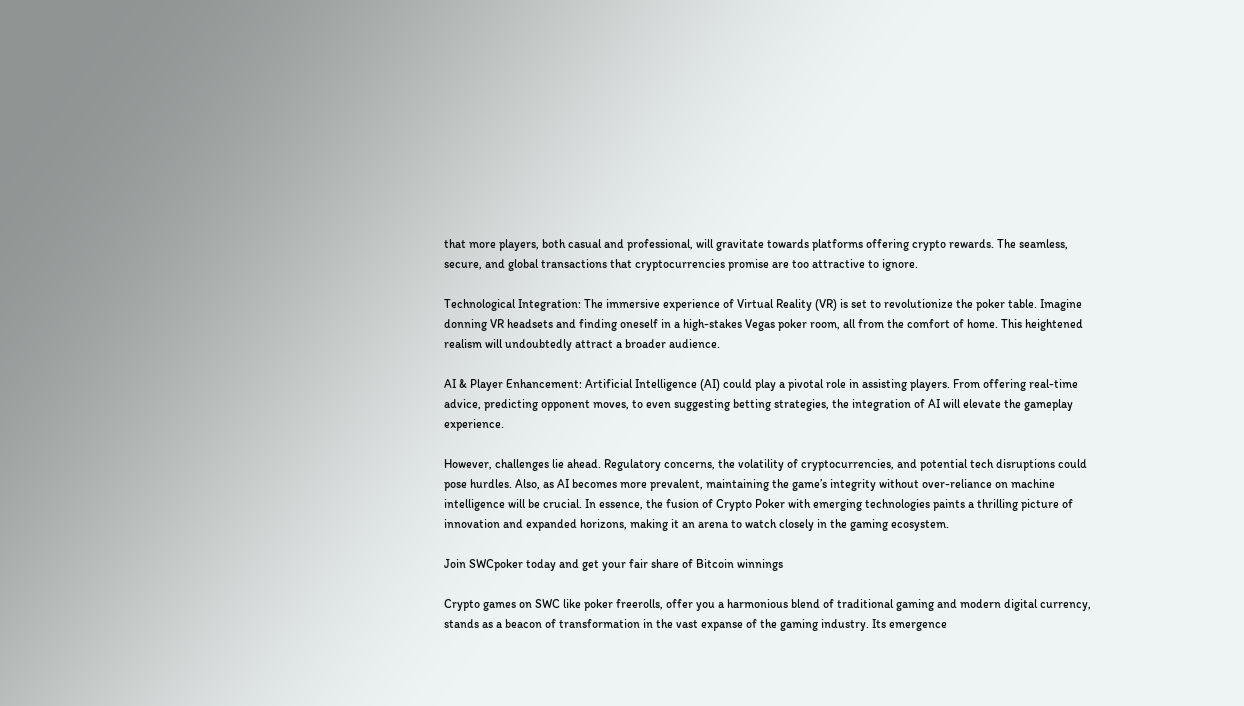that more players, both casual and professional, will gravitate towards platforms offering crypto rewards. The seamless, secure, and global transactions that cryptocurrencies promise are too attractive to ignore.

Technological Integration: The immersive experience of Virtual Reality (VR) is set to revolutionize the poker table. Imagine donning VR headsets and finding oneself in a high-stakes Vegas poker room, all from the comfort of home. This heightened realism will undoubtedly attract a broader audience.

AI & Player Enhancement: Artificial Intelligence (AI) could play a pivotal role in assisting players. From offering real-time advice, predicting opponent moves, to even suggesting betting strategies, the integration of AI will elevate the gameplay experience.

However, challenges lie ahead. Regulatory concerns, the volatility of cryptocurrencies, and potential tech disruptions could pose hurdles. Also, as AI becomes more prevalent, maintaining the game’s integrity without over-reliance on machine intelligence will be crucial. In essence, the fusion of Crypto Poker with emerging technologies paints a thrilling picture of innovation and expanded horizons, making it an arena to watch closely in the gaming ecosystem.

Join SWCpoker today and get your fair share of Bitcoin winnings

Crypto games on SWC like poker freerolls, offer you a harmonious blend of traditional gaming and modern digital currency, stands as a beacon of transformation in the vast expanse of the gaming industry. Its emergence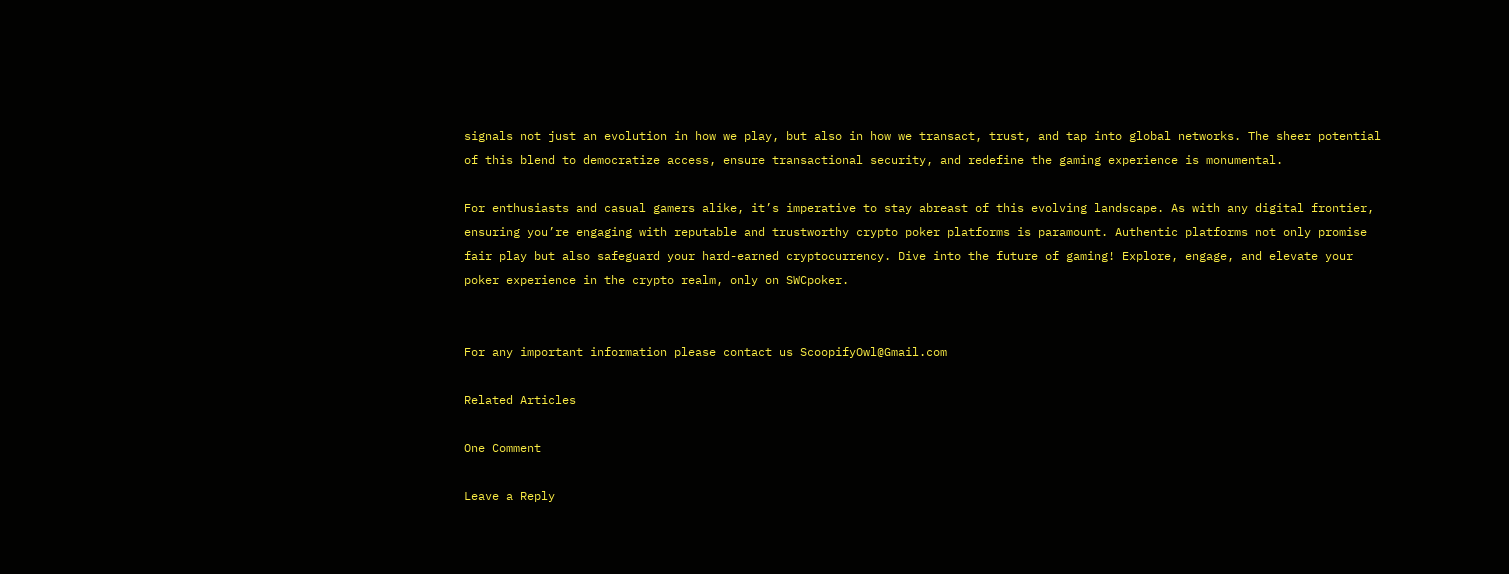signals not just an evolution in how we play, but also in how we transact, trust, and tap into global networks. The sheer potential of this blend to democratize access, ensure transactional security, and redefine the gaming experience is monumental.

For enthusiasts and casual gamers alike, it’s imperative to stay abreast of this evolving landscape. As with any digital frontier, ensuring you’re engaging with reputable and trustworthy crypto poker platforms is paramount. Authentic platforms not only promise fair play but also safeguard your hard-earned cryptocurrency. Dive into the future of gaming! Explore, engage, and elevate your poker experience in the crypto realm, only on SWCpoker.


For any important information please contact us ScoopifyOwl@Gmail.com

Related Articles

One Comment

Leave a Reply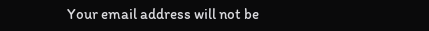Your email address will not be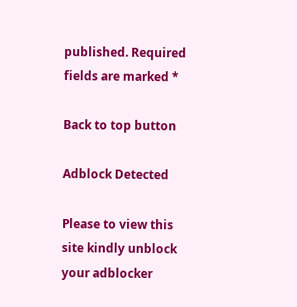published. Required fields are marked *

Back to top button

Adblock Detected

Please to view this site kindly unblock your adblocker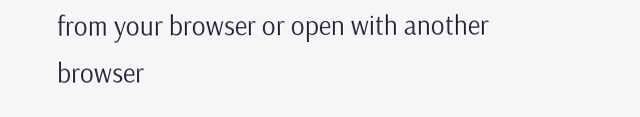from your browser or open with another browser